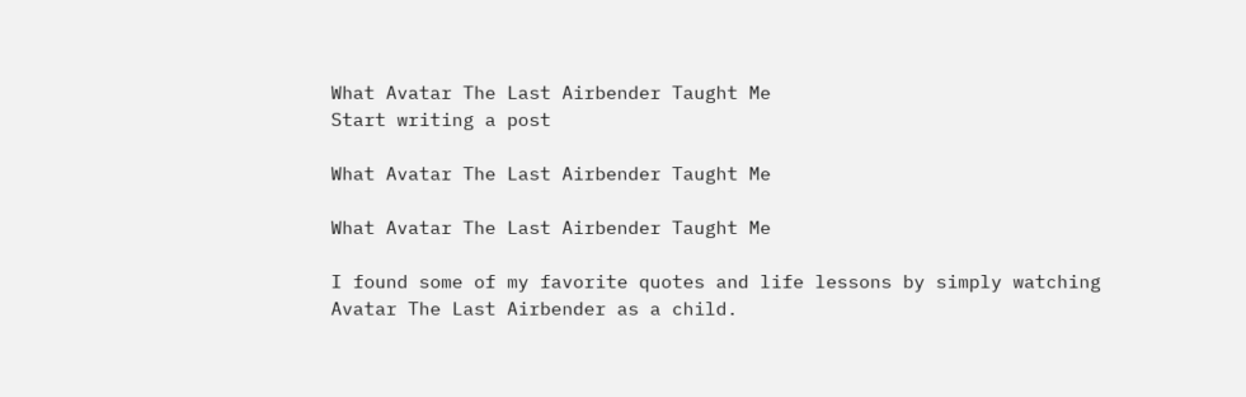What Avatar The Last Airbender Taught Me
Start writing a post

What Avatar The Last Airbender Taught Me

What Avatar The Last Airbender Taught Me

I found some of my favorite quotes and life lessons by simply watching Avatar The Last Airbender as a child.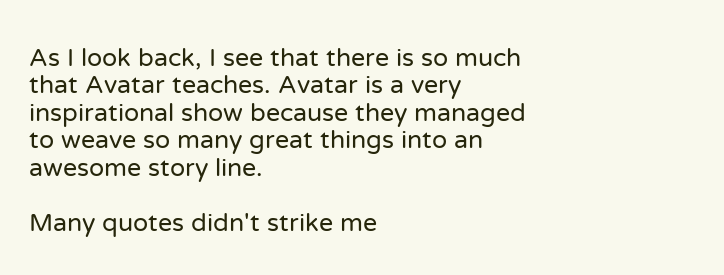As I look back, I see that there is so much that Avatar teaches. Avatar is a very inspirational show because they managed to weave so many great things into an awesome story line.

Many quotes didn't strike me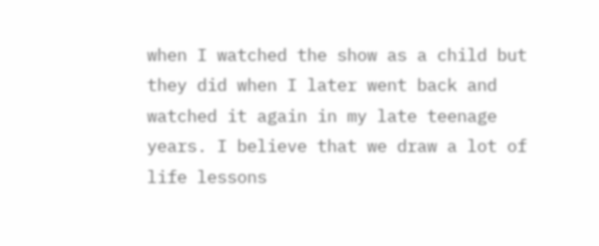when I watched the show as a child but they did when I later went back and watched it again in my late teenage years. I believe that we draw a lot of life lessons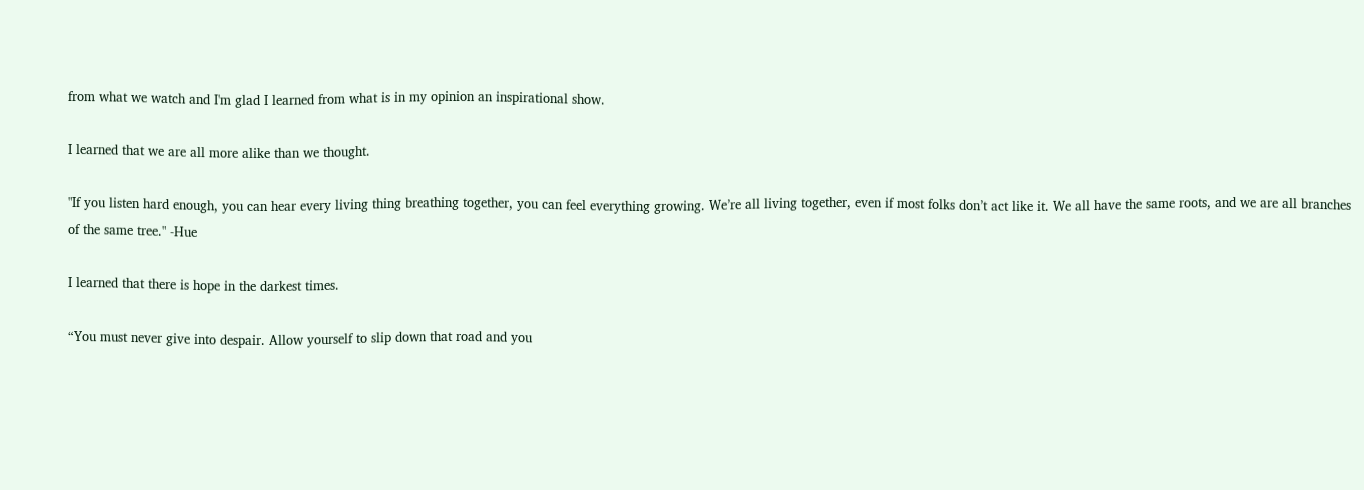from what we watch and I'm glad I learned from what is in my opinion an inspirational show.

I learned that we are all more alike than we thought.

"If you listen hard enough, you can hear every living thing breathing together, you can feel everything growing. We’re all living together, even if most folks don’t act like it. We all have the same roots, and we are all branches of the same tree." -Hue

I learned that there is hope in the darkest times.

“You must never give into despair. Allow yourself to slip down that road and you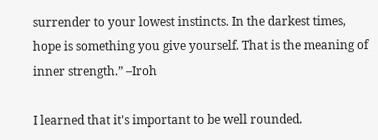surrender to your lowest instincts. In the darkest times, hope is something you give yourself. That is the meaning of inner strength.” –Iroh

I learned that it's important to be well rounded.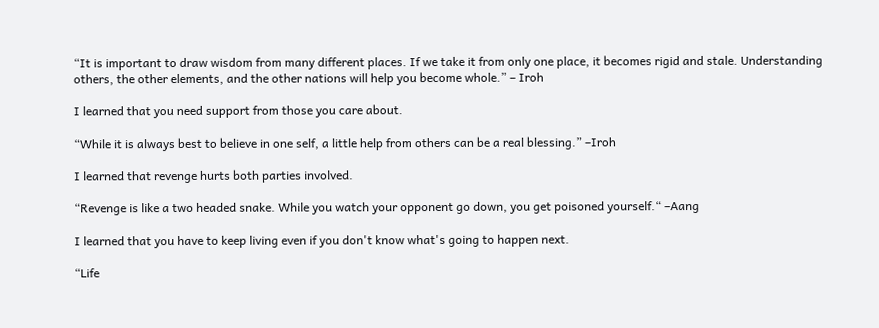“It is important to draw wisdom from many different places. If we take it from only one place, it becomes rigid and stale. Understanding others, the other elements, and the other nations will help you become whole.” – Iroh

I learned that you need support from those you care about.

“While it is always best to believe in one self, a little help from others can be a real blessing.” –Iroh

I learned that revenge hurts both parties involved.

“Revenge is like a two headed snake. While you watch your opponent go down, you get poisoned yourself.“ –Aang

I learned that you have to keep living even if you don't know what's going to happen next.

“Life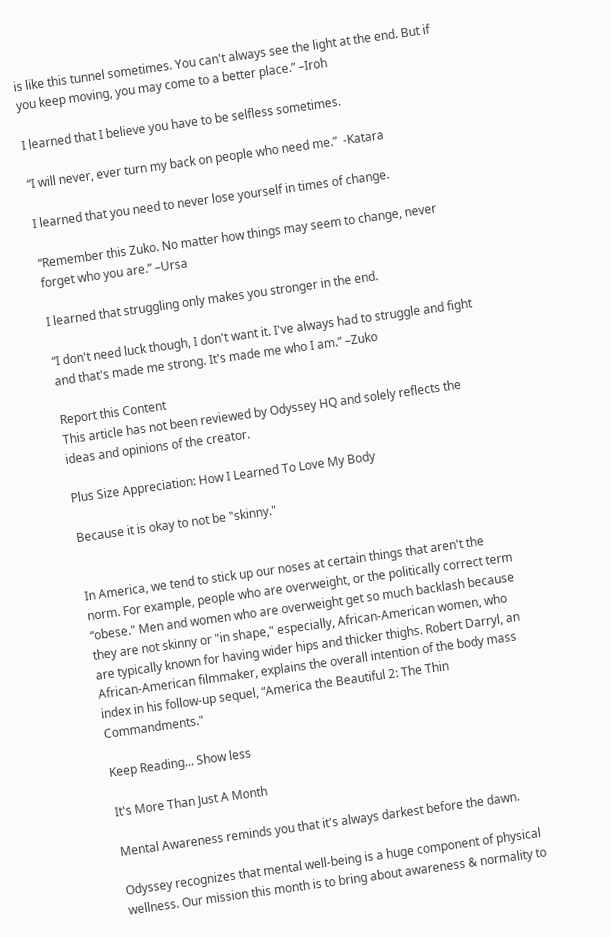is like this tunnel sometimes. You can't always see the light at the end. But if you keep moving, you may come to a better place.” –Iroh

I learned that I believe you have to be selfless sometimes.

“I will never, ever turn my back on people who need me.”  -Katara

I learned that you need to never lose yourself in times of change.

“Remember this Zuko. No matter how things may seem to change, never forget who you are.” –Ursa

I learned that struggling only makes you stronger in the end.

“I don't need luck though, I don't want it. I've always had to struggle and fight and that's made me strong. It's made me who I am.” –Zuko

Report this Content
This article has not been reviewed by Odyssey HQ and solely reflects the ideas and opinions of the creator.

Plus Size Appreciation: How I Learned To Love My Body

Because it is okay to not be "skinny."


In America, we tend to stick up our noses at certain things that aren't the norm. For example, people who are overweight, or the politically correct term “obese." Men and women who are overweight get so much backlash because they are not skinny or "in shape," especially, African-American women, who are typically known for having wider hips and thicker thighs. Robert Darryl, an African-American filmmaker, explains the overall intention of the body mass index in his follow-up sequel, “America the Beautiful 2: The Thin Commandments."

Keep Reading... Show less

It's More Than Just A Month

Mental Awareness reminds you that it's always darkest before the dawn.

Odyssey recognizes that mental well-being is a huge component of physical wellness. Our mission this month is to bring about awareness & normality to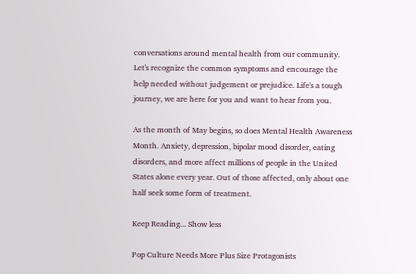conversations around mental health from our community. Let's recognize the common symptoms and encourage the help needed without judgement or prejudice. Life's a tough journey, we are here for you and want to hear from you.

As the month of May begins, so does Mental Health Awareness Month. Anxiety, depression, bipolar mood disorder, eating disorders, and more affect millions of people in the United States alone every year. Out of those affected, only about one half seek some form of treatment.

Keep Reading... Show less

Pop Culture Needs More Plus Size Protagonists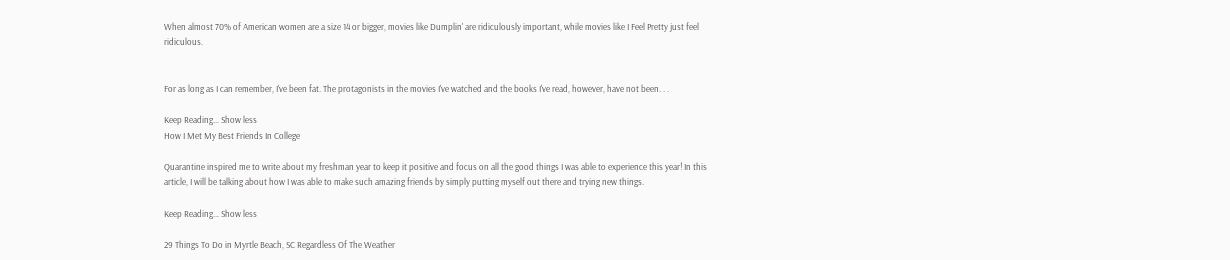When almost 70% of American women are a size 14 or bigger, movies like Dumplin' are ridiculously important, while movies like I Feel Pretty just feel ridiculous.


For as long as I can remember, I've been fat. The protagonists in the movies I've watched and the books I've read, however, have not been. . .

Keep Reading... Show less
How I Met My Best Friends In College

Quarantine inspired me to write about my freshman year to keep it positive and focus on all the good things I was able to experience this year! In this article, I will be talking about how I was able to make such amazing friends by simply putting myself out there and trying new things.

Keep Reading... Show less

29 Things To Do in Myrtle Beach, SC Regardless Of The Weather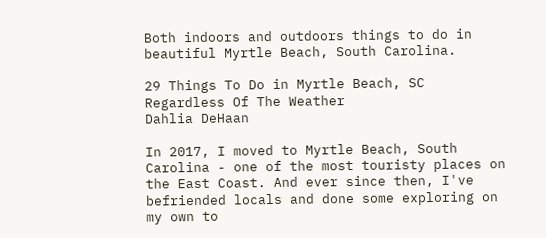Both indoors and outdoors things to do in beautiful Myrtle Beach, South Carolina.

29 Things To Do in Myrtle Beach, SC Regardless Of The Weather
Dahlia DeHaan

In 2017, I moved to Myrtle Beach, South Carolina - one of the most touristy places on the East Coast. And ever since then, I've befriended locals and done some exploring on my own to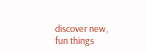discover new, fun things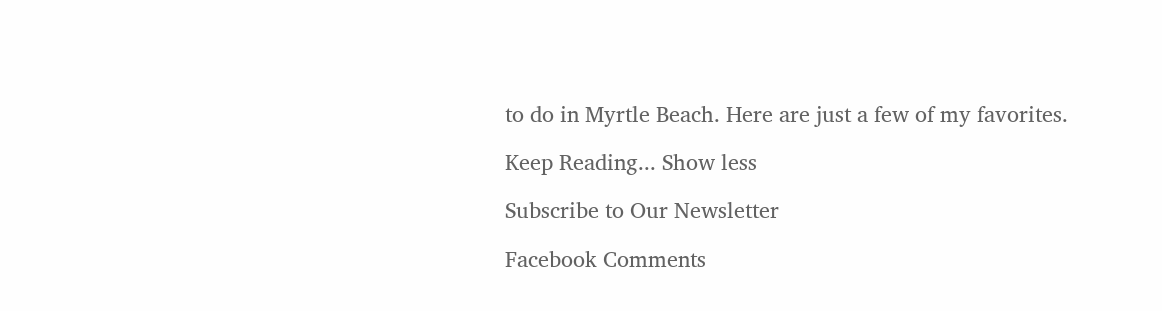to do in Myrtle Beach. Here are just a few of my favorites.

Keep Reading... Show less

Subscribe to Our Newsletter

Facebook Comments